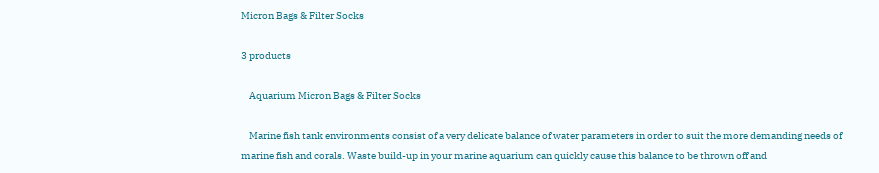Micron Bags & Filter Socks

3 products

    Aquarium Micron Bags & Filter Socks

    Marine fish tank environments consist of a very delicate balance of water parameters in order to suit the more demanding needs of marine fish and corals. Waste build-up in your marine aquarium can quickly cause this balance to be thrown off and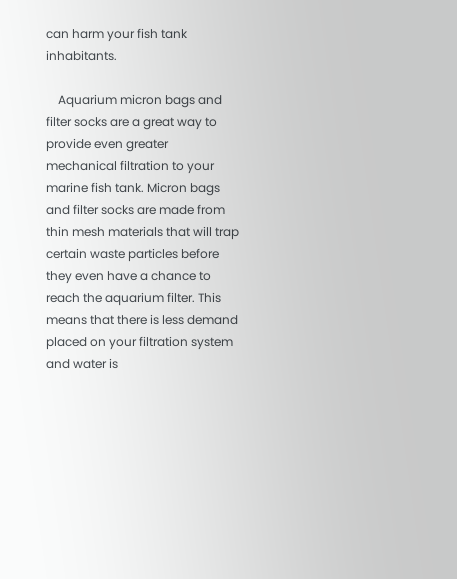can harm your fish tank inhabitants.

    Aquarium micron bags and filter socks are a great way to provide even greater mechanical filtration to your marine fish tank. Micron bags and filter socks are made from thin mesh materials that will trap certain waste particles before they even have a chance to reach the aquarium filter. This means that there is less demand placed on your filtration system and water is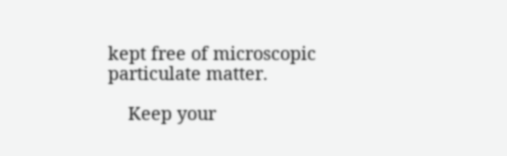kept free of microscopic particulate matter.

    Keep your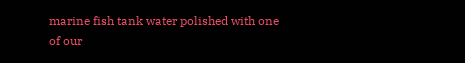marine fish tank water polished with one of our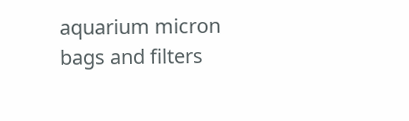aquarium micron bags and filters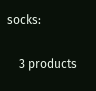socks:

    3 products